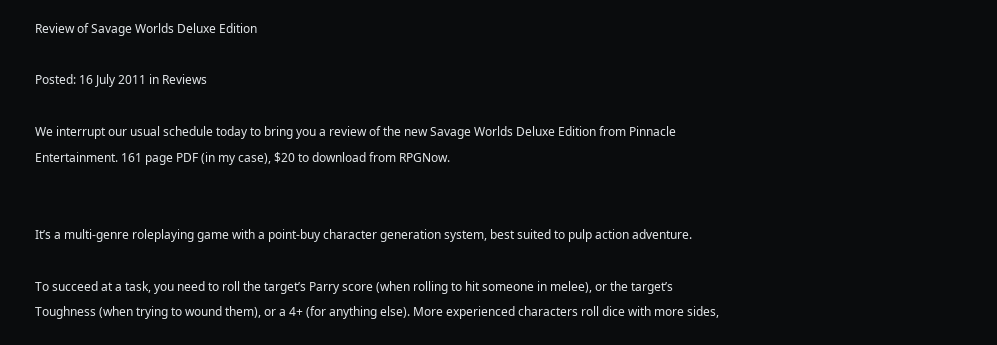Review of Savage Worlds Deluxe Edition

Posted: 16 July 2011 in Reviews

We interrupt our usual schedule today to bring you a review of the new Savage Worlds Deluxe Edition from Pinnacle Entertainment. 161 page PDF (in my case), $20 to download from RPGNow.


It’s a multi-genre roleplaying game with a point-buy character generation system, best suited to pulp action adventure.

To succeed at a task, you need to roll the target’s Parry score (when rolling to hit someone in melee), or the target’s Toughness (when trying to wound them), or a 4+ (for anything else). More experienced characters roll dice with more sides,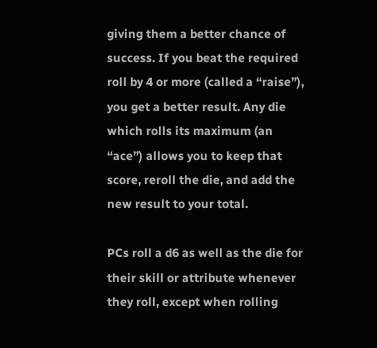giving them a better chance of success. If you beat the required roll by 4 or more (called a “raise”), you get a better result. Any die which rolls its maximum (an “ace”) allows you to keep that score, reroll the die, and add the new result to your total.

PCs roll a d6 as well as the die for their skill or attribute whenever they roll, except when rolling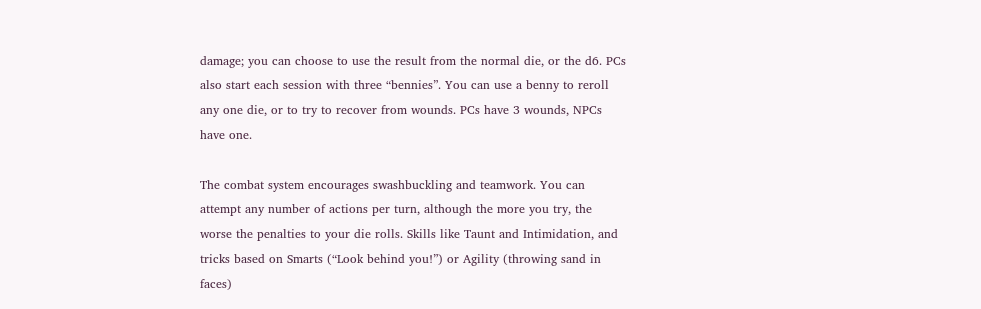damage; you can choose to use the result from the normal die, or the d6. PCs also start each session with three “bennies”. You can use a benny to reroll any one die, or to try to recover from wounds. PCs have 3 wounds, NPCs have one.

The combat system encourages swashbuckling and teamwork. You can attempt any number of actions per turn, although the more you try, the worse the penalties to your die rolls. Skills like Taunt and Intimidation, and tricks based on Smarts (“Look behind you!”) or Agility (throwing sand in faces)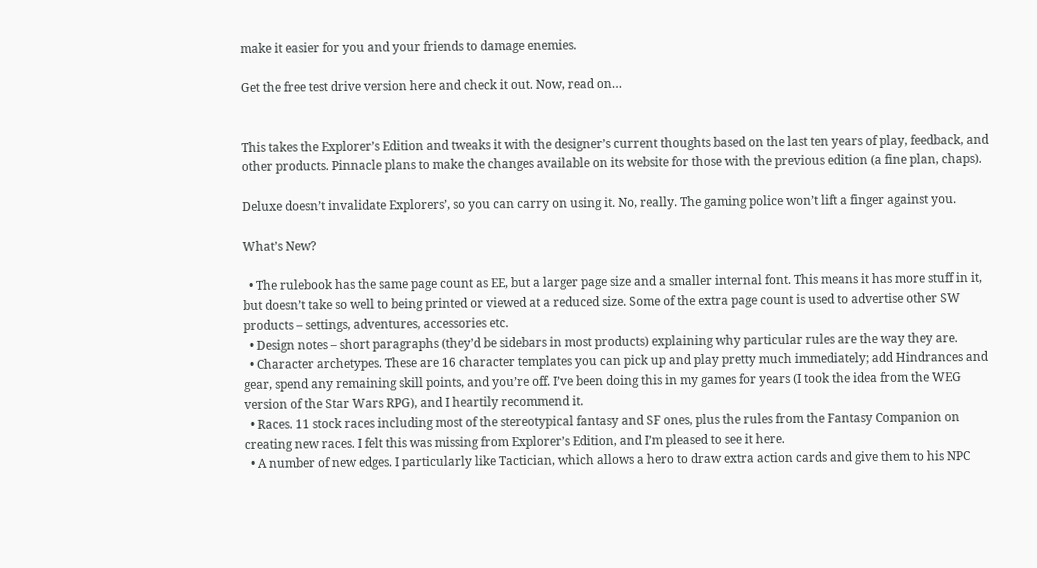make it easier for you and your friends to damage enemies.

Get the free test drive version here and check it out. Now, read on…


This takes the Explorer’s Edition and tweaks it with the designer’s current thoughts based on the last ten years of play, feedback, and other products. Pinnacle plans to make the changes available on its website for those with the previous edition (a fine plan, chaps).

Deluxe doesn’t invalidate Explorers’, so you can carry on using it. No, really. The gaming police won’t lift a finger against you.

What’s New?

  • The rulebook has the same page count as EE, but a larger page size and a smaller internal font. This means it has more stuff in it, but doesn’t take so well to being printed or viewed at a reduced size. Some of the extra page count is used to advertise other SW products – settings, adventures, accessories etc.
  • Design notes – short paragraphs (they’d be sidebars in most products) explaining why particular rules are the way they are.
  • Character archetypes. These are 16 character templates you can pick up and play pretty much immediately; add Hindrances and gear, spend any remaining skill points, and you’re off. I’ve been doing this in my games for years (I took the idea from the WEG version of the Star Wars RPG), and I heartily recommend it.
  • Races. 11 stock races including most of the stereotypical fantasy and SF ones, plus the rules from the Fantasy Companion on creating new races. I felt this was missing from Explorer’s Edition, and I’m pleased to see it here.
  • A number of new edges. I particularly like Tactician, which allows a hero to draw extra action cards and give them to his NPC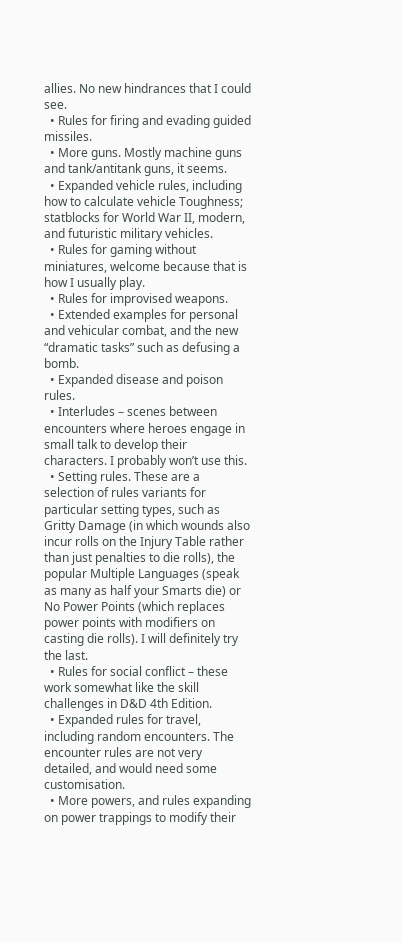allies. No new hindrances that I could see.
  • Rules for firing and evading guided missiles.
  • More guns. Mostly machine guns and tank/antitank guns, it seems.
  • Expanded vehicle rules, including how to calculate vehicle Toughness; statblocks for World War II, modern, and futuristic military vehicles.
  • Rules for gaming without miniatures, welcome because that is how I usually play.
  • Rules for improvised weapons.
  • Extended examples for personal and vehicular combat, and the new “dramatic tasks” such as defusing a bomb.
  • Expanded disease and poison rules.
  • Interludes – scenes between encounters where heroes engage in small talk to develop their characters. I probably won’t use this.
  • Setting rules. These are a selection of rules variants for particular setting types, such as Gritty Damage (in which wounds also incur rolls on the Injury Table rather than just penalties to die rolls), the popular Multiple Languages (speak as many as half your Smarts die) or No Power Points (which replaces power points with modifiers on casting die rolls). I will definitely try the last.
  • Rules for social conflict – these work somewhat like the skill challenges in D&D 4th Edition.
  • Expanded rules for travel, including random encounters. The encounter rules are not very detailed, and would need some customisation.
  • More powers, and rules expanding on power trappings to modify their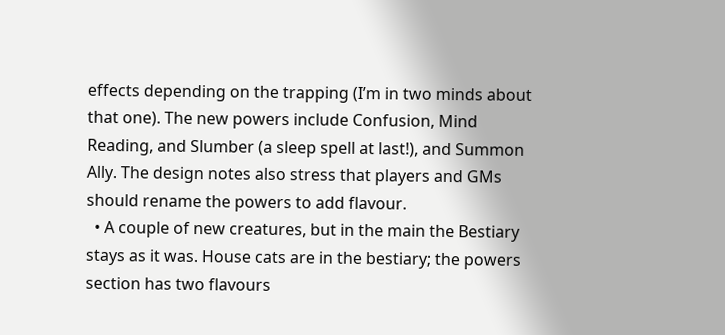effects depending on the trapping (I’m in two minds about that one). The new powers include Confusion, Mind Reading, and Slumber (a sleep spell at last!), and Summon Ally. The design notes also stress that players and GMs should rename the powers to add flavour.
  • A couple of new creatures, but in the main the Bestiary stays as it was. House cats are in the bestiary; the powers section has two flavours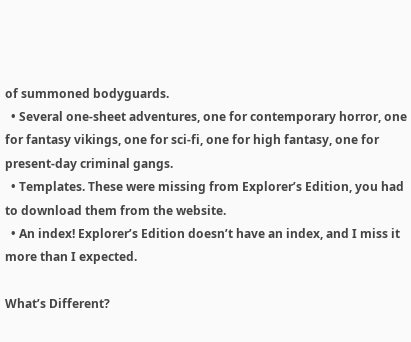of summoned bodyguards.
  • Several one-sheet adventures, one for contemporary horror, one for fantasy vikings, one for sci-fi, one for high fantasy, one for present-day criminal gangs.
  • Templates. These were missing from Explorer’s Edition, you had to download them from the website.
  • An index! Explorer’s Edition doesn’t have an index, and I miss it more than I expected.

What’s Different?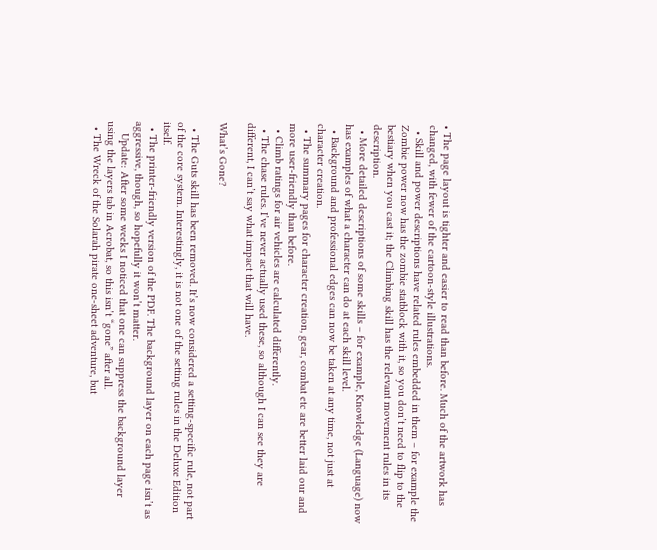• The page layout is tighter and easier to read than before. Much of the artwork has changed, with fewer of the cartoon-style illustrations.
  • Skill and power descriptions have related rules embedded in them – for example the Zombie power now has the zombie statblock with it, so you don’t need to flip to the bestiary when you cast it; the Climbing skill has the relevant movement rules in its description.
  • More detailed descriptions of some skills – for example, Knowledge (Language) now has examples of what a character can do at each skill level.
  • Background and professional edges can now be taken at any time, not just at character creation.
  • The summary pages for character creation, gear, combat etc are better laid our and more user-friendly than before.
  • Climb ratings for air vehicles are calculated differently.
  • The chase rules. I’ve never actually used these, so although I can see they are different, I can’t say what impact that will have.

What’s Gone?

  • The Guts skill has been removed. It’s now considered a setting-specific rule, not part of the core system. Interestingly, it is not one of the setting rules in the Deluxe Edition itself.
  • The printer-friendly version of the PDF. The background layer on each page isn’t as aggressive, though, so hopefully it won’t matter.
    Update: After some weeks I noticed that one can suppress the background layer using the layers tab in Acrobat, so this isn’t “gone” after all.
  • The Wreck of the Solarah pirate one-sheet adventure, but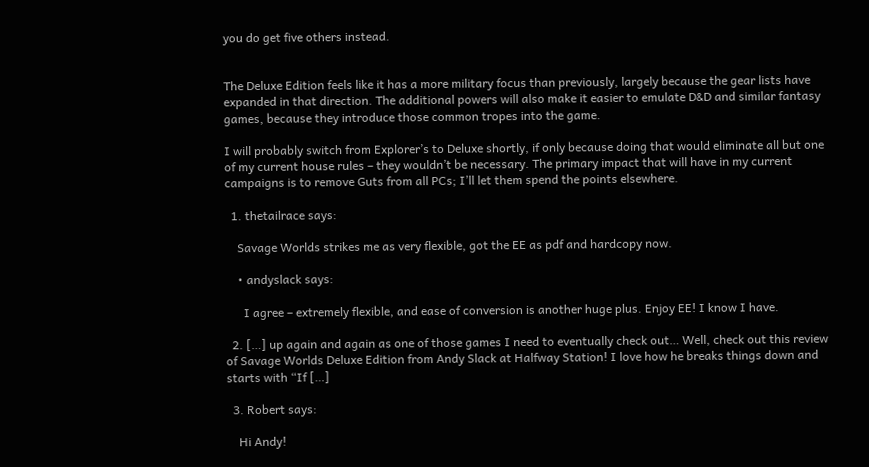you do get five others instead.


The Deluxe Edition feels like it has a more military focus than previously, largely because the gear lists have expanded in that direction. The additional powers will also make it easier to emulate D&D and similar fantasy games, because they introduce those common tropes into the game.

I will probably switch from Explorer’s to Deluxe shortly, if only because doing that would eliminate all but one of my current house rules – they wouldn’t be necessary. The primary impact that will have in my current campaigns is to remove Guts from all PCs; I’ll let them spend the points elsewhere.

  1. thetailrace says:

    Savage Worlds strikes me as very flexible, got the EE as pdf and hardcopy now.

    • andyslack says:

      I agree – extremely flexible, and ease of conversion is another huge plus. Enjoy EE! I know I have.

  2. […] up again and again as one of those games I need to eventually check out… Well, check out this review of Savage Worlds Deluxe Edition from Andy Slack at Halfway Station! I love how he breaks things down and starts with “If […]

  3. Robert says:

    Hi Andy!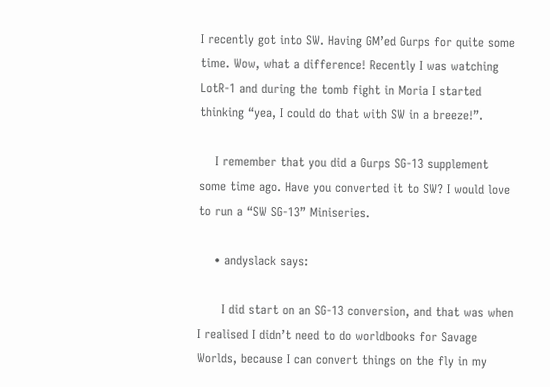I recently got into SW. Having GM’ed Gurps for quite some time. Wow, what a difference! Recently I was watching LotR-1 and during the tomb fight in Moria I started thinking “yea, I could do that with SW in a breeze!”.

    I remember that you did a Gurps SG-13 supplement some time ago. Have you converted it to SW? I would love to run a “SW SG-13” Miniseries.

    • andyslack says:

      I did start on an SG-13 conversion, and that was when I realised I didn’t need to do worldbooks for Savage Worlds, because I can convert things on the fly in my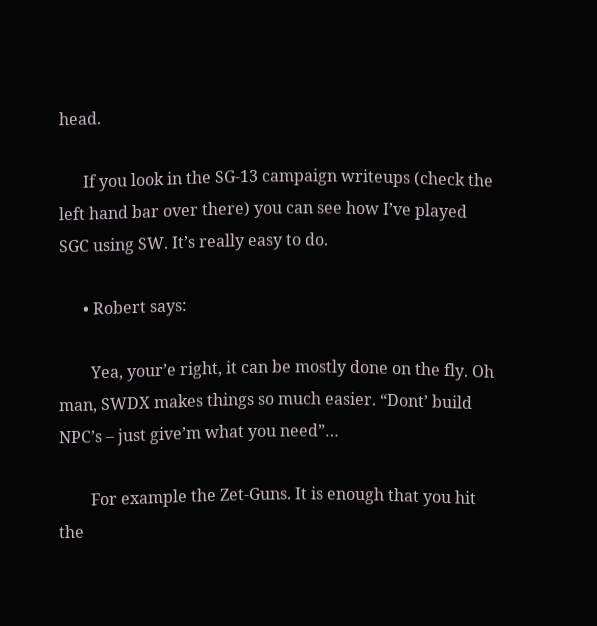head.

      If you look in the SG-13 campaign writeups (check the left hand bar over there) you can see how I’ve played SGC using SW. It’s really easy to do.

      • Robert says:

        Yea, your’e right, it can be mostly done on the fly. Oh man, SWDX makes things so much easier. “Dont’ build NPC’s – just give’m what you need”…

        For example the Zet-Guns. It is enough that you hit the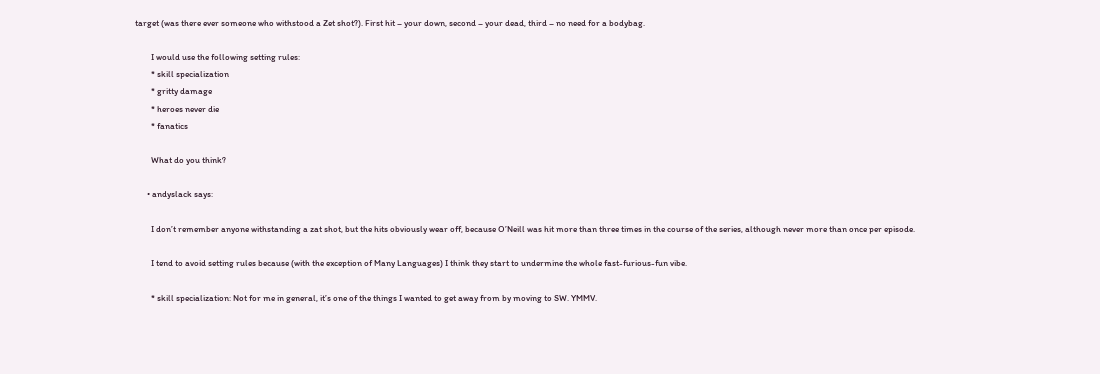target (was there ever someone who withstood a Zet shot?). First hit – your down, second – your dead, third – no need for a bodybag.

        I would use the following setting rules:
        * skill specialization
        * gritty damage
        * heroes never die
        * fanatics

        What do you think?

      • andyslack says:

        I don’t remember anyone withstanding a zat shot, but the hits obviously wear off, because O’Neill was hit more than three times in the course of the series, although never more than once per episode.

        I tend to avoid setting rules because (with the exception of Many Languages) I think they start to undermine the whole fast-furious-fun vibe.

        * skill specialization: Not for me in general, it’s one of the things I wanted to get away from by moving to SW. YMMV.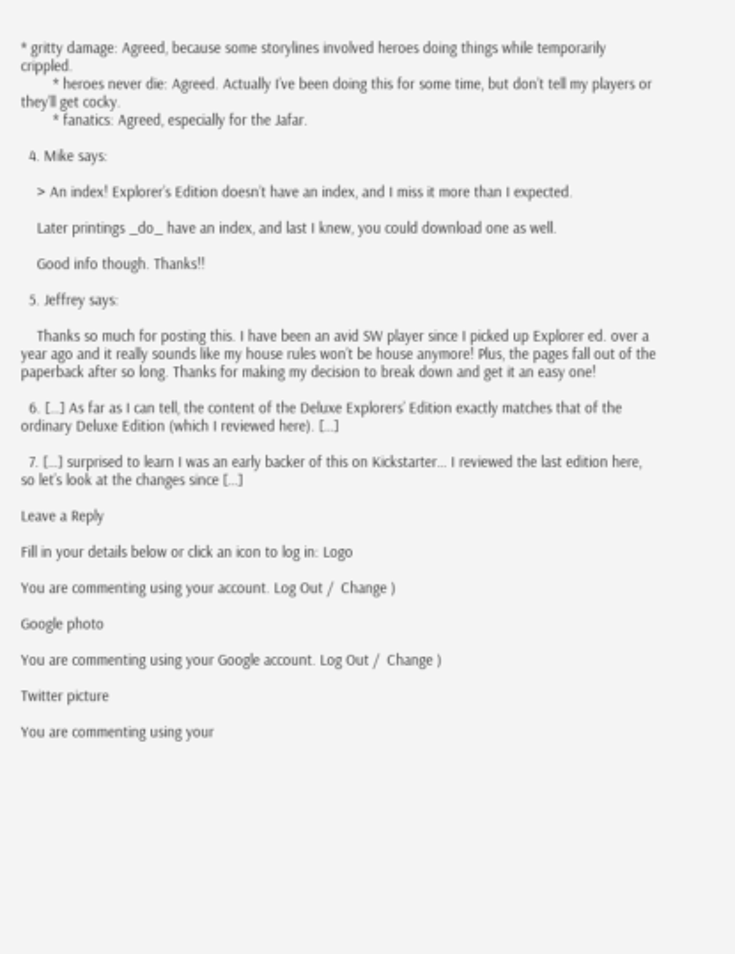* gritty damage: Agreed, because some storylines involved heroes doing things while temporarily crippled.
        * heroes never die: Agreed. Actually I’ve been doing this for some time, but don’t tell my players or they’ll get cocky.
        * fanatics: Agreed, especially for the Jafar.

  4. Mike says:

    > An index! Explorer’s Edition doesn’t have an index, and I miss it more than I expected.

    Later printings _do_ have an index, and last I knew, you could download one as well.

    Good info though. Thanks!!

  5. Jeffrey says:

    Thanks so much for posting this. I have been an avid SW player since I picked up Explorer ed. over a year ago and it really sounds like my house rules won’t be house anymore! Plus, the pages fall out of the paperback after so long. Thanks for making my decision to break down and get it an easy one!

  6. […] As far as I can tell, the content of the Deluxe Explorers’ Edition exactly matches that of the ordinary Deluxe Edition (which I reviewed here). […]

  7. […] surprised to learn I was an early backer of this on Kickstarter… I reviewed the last edition here, so let’s look at the changes since […]

Leave a Reply

Fill in your details below or click an icon to log in: Logo

You are commenting using your account. Log Out /  Change )

Google photo

You are commenting using your Google account. Log Out /  Change )

Twitter picture

You are commenting using your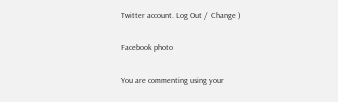Twitter account. Log Out /  Change )

Facebook photo

You are commenting using your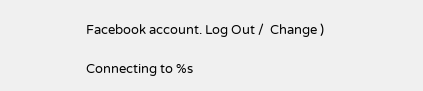Facebook account. Log Out /  Change )

Connecting to %s